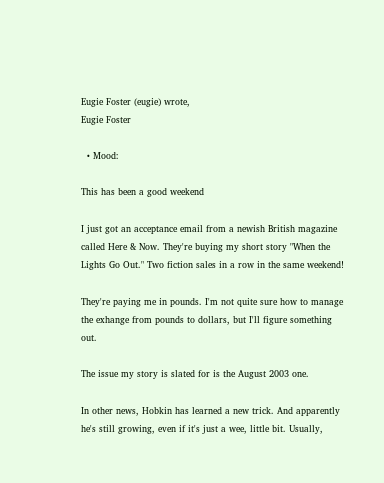Eugie Foster (eugie) wrote,
Eugie Foster

  • Mood:

This has been a good weekend

I just got an acceptance email from a newish British magazine called Here & Now. They're buying my short story "When the Lights Go Out." Two fiction sales in a row in the same weekend!

They're paying me in pounds. I'm not quite sure how to manage the exhange from pounds to dollars, but I'll figure something out.

The issue my story is slated for is the August 2003 one.

In other news, Hobkin has learned a new trick. And apparently he's still growing, even if it's just a wee, little bit. Usually,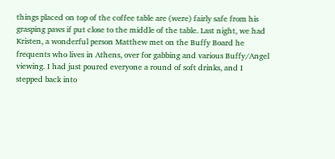things placed on top of the coffee table are (were) fairly safe from his grasping paws if put close to the middle of the table. Last night, we had Kristen, a wonderful person Matthew met on the Buffy Board he frequents who lives in Athens, over for gabbing and various Buffy/Angel viewing. I had just poured everyone a round of soft drinks, and I stepped back into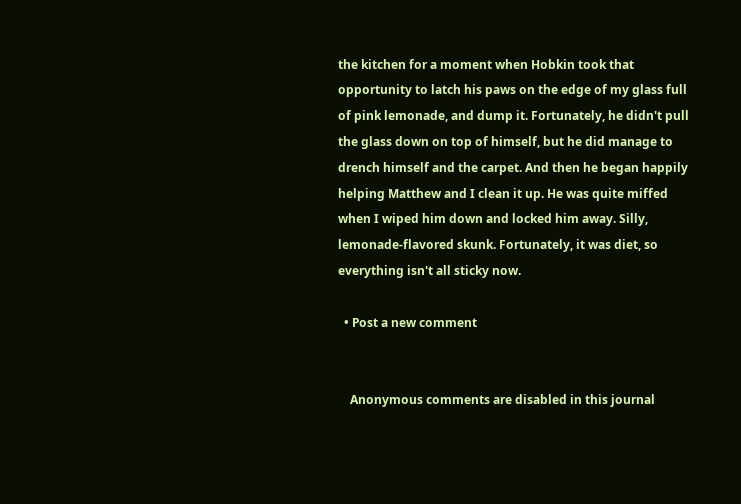the kitchen for a moment when Hobkin took that opportunity to latch his paws on the edge of my glass full of pink lemonade, and dump it. Fortunately, he didn't pull the glass down on top of himself, but he did manage to drench himself and the carpet. And then he began happily helping Matthew and I clean it up. He was quite miffed when I wiped him down and locked him away. Silly, lemonade-flavored skunk. Fortunately, it was diet, so everything isn't all sticky now.

  • Post a new comment


    Anonymous comments are disabled in this journal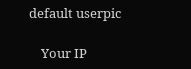default userpic

    Your IP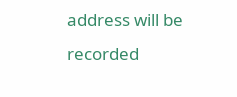address will be recorded